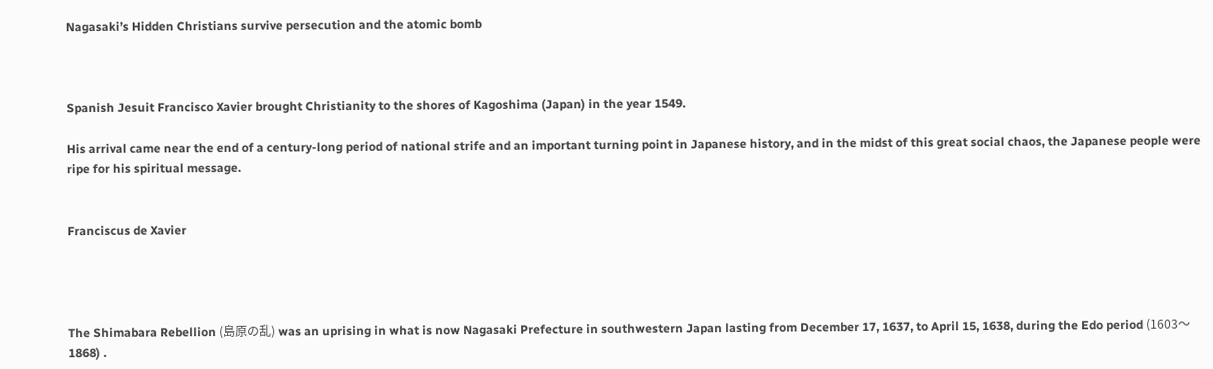Nagasaki’s Hidden Christians survive persecution and the atomic bomb



Spanish Jesuit Francisco Xavier brought Christianity to the shores of Kagoshima (Japan) in the year 1549.

His arrival came near the end of a century-long period of national strife and an important turning point in Japanese history, and in the midst of this great social chaos, the Japanese people were ripe for his spiritual message.


Franciscus de Xavier




The Shimabara Rebellion (島原の乱) was an uprising in what is now Nagasaki Prefecture in southwestern Japan lasting from December 17, 1637, to April 15, 1638, during the Edo period (1603〜1868) .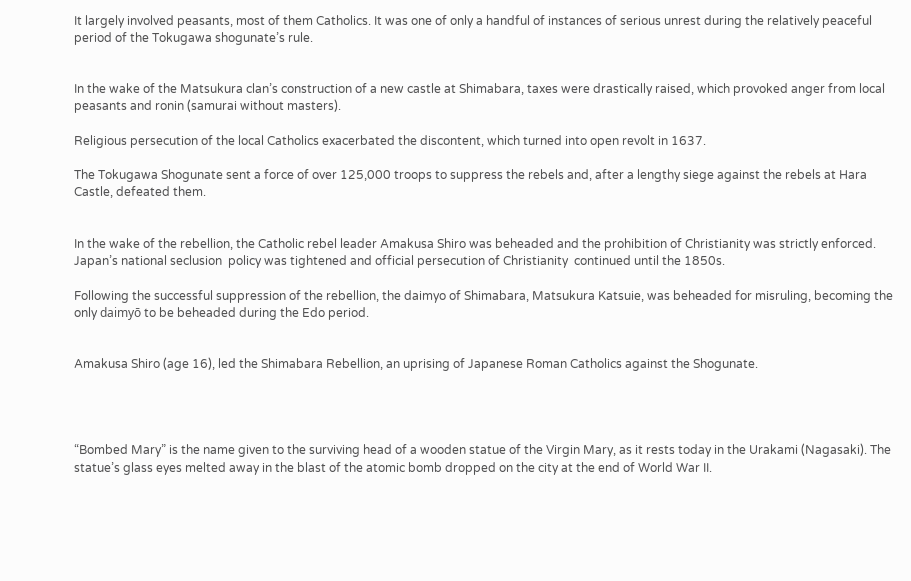It largely involved peasants, most of them Catholics. It was one of only a handful of instances of serious unrest during the relatively peaceful period of the Tokugawa shogunate’s rule.


In the wake of the Matsukura clan’s construction of a new castle at Shimabara, taxes were drastically raised, which provoked anger from local peasants and ronin (samurai without masters).

Religious persecution of the local Catholics exacerbated the discontent, which turned into open revolt in 1637.

The Tokugawa Shogunate sent a force of over 125,000 troops to suppress the rebels and, after a lengthy siege against the rebels at Hara Castle, defeated them.


In the wake of the rebellion, the Catholic rebel leader Amakusa Shiro was beheaded and the prohibition of Christianity was strictly enforced. Japan’s national seclusion  policy was tightened and official persecution of Christianity  continued until the 1850s.

Following the successful suppression of the rebellion, the daimyo of Shimabara, Matsukura Katsuie, was beheaded for misruling, becoming the only daimyō to be beheaded during the Edo period.


Amakusa Shiro (age 16), led the Shimabara Rebellion, an uprising of Japanese Roman Catholics against the Shogunate.




“Bombed Mary” is the name given to the surviving head of a wooden statue of the Virgin Mary, as it rests today in the Urakami (Nagasaki). The statue’s glass eyes melted away in the blast of the atomic bomb dropped on the city at the end of World War II.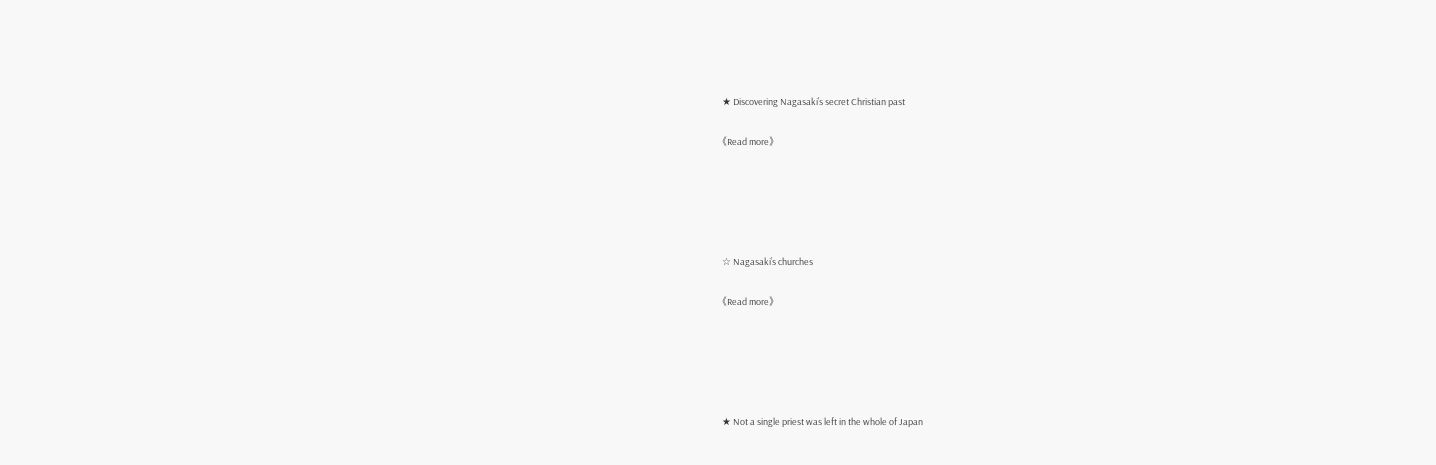★ Discovering Nagasaki’s secret Christian past

《Read more》





☆ Nagasaki’s churches

《Read more》





★ Not a single priest was left in the whole of Japan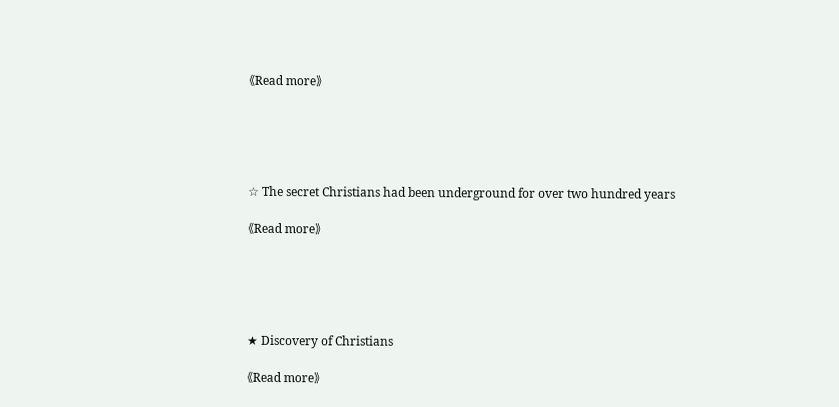《Read more》





☆ The secret Christians had been underground for over two hundred years

《Read more》





★ Discovery of Christians

《Read more》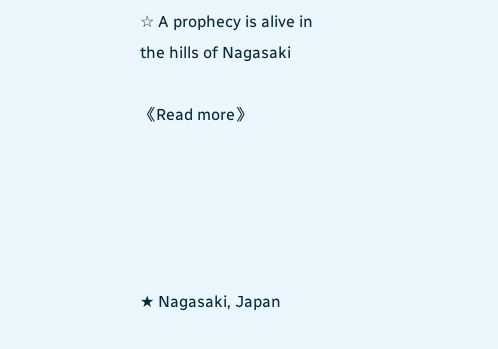☆ A prophecy is alive in the hills of Nagasaki

《Read more》





★ Nagasaki, Japan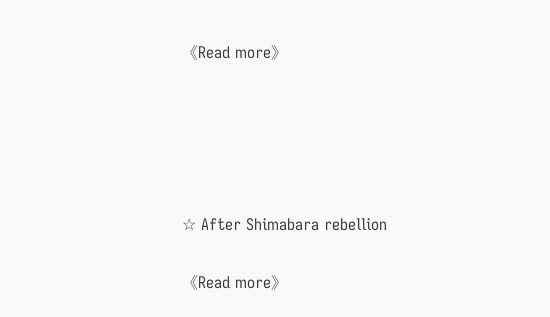《Read more》





☆ After Shimabara rebellion

《Read more》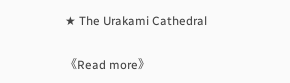★ The Urakami Cathedral

《Read more》